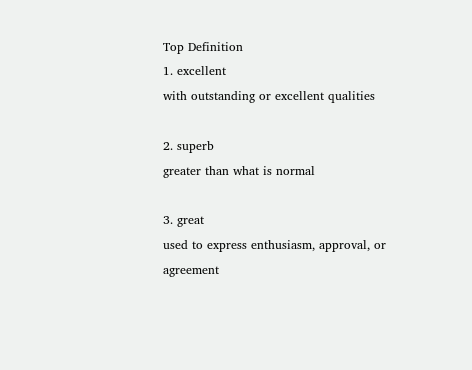Top Definition
1. excellent
with outstanding or excellent qualities

2. superb
greater than what is normal

3. great
used to express enthusiasm, approval, or agreement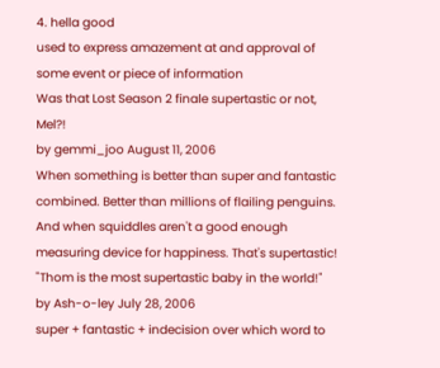4. hella good
used to express amazement at and approval of some event or piece of information
Was that Lost Season 2 finale supertastic or not, Mel?!
by gemmi_joo August 11, 2006
When something is better than super and fantastic combined. Better than millions of flailing penguins. And when squiddles aren't a good enough measuring device for happiness. That's supertastic!
"Thom is the most supertastic baby in the world!"
by Ash-o-ley July 28, 2006
super + fantastic + indecision over which word to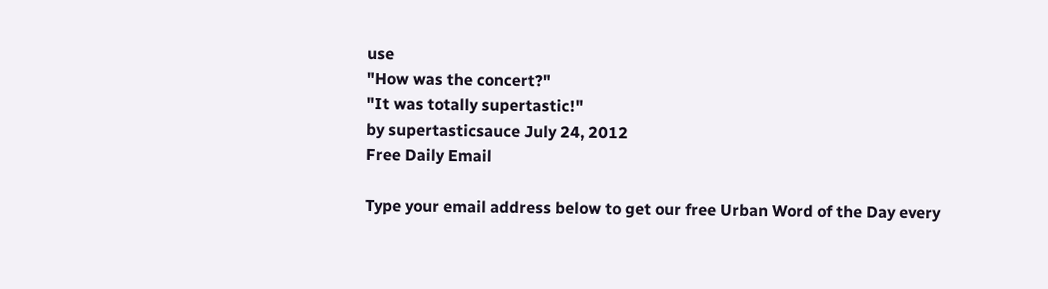use
"How was the concert?"
"It was totally supertastic!"
by supertasticsauce July 24, 2012
Free Daily Email

Type your email address below to get our free Urban Word of the Day every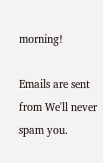morning!

Emails are sent from We'll never spam you.